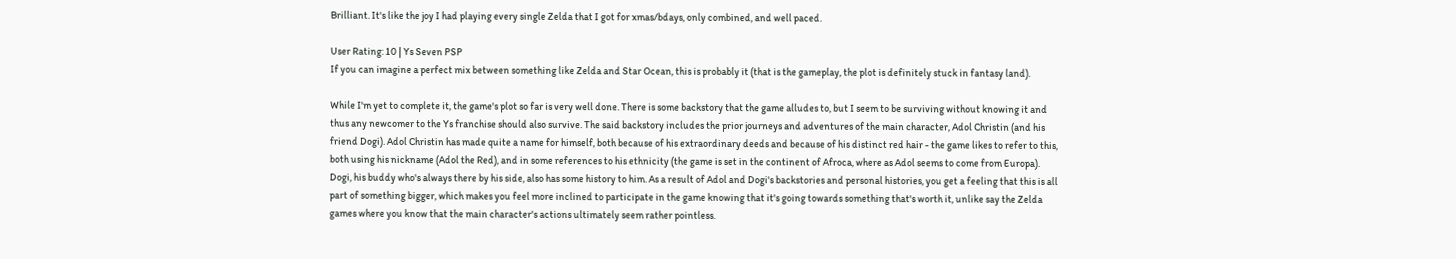Brilliant. It's like the joy I had playing every single Zelda that I got for xmas/bdays, only combined, and well paced.

User Rating: 10 | Ys Seven PSP
If you can imagine a perfect mix between something like Zelda and Star Ocean, this is probably it (that is the gameplay, the plot is definitely stuck in fantasy land).

While I'm yet to complete it, the game's plot so far is very well done. There is some backstory that the game alludes to, but I seem to be surviving without knowing it and thus any newcomer to the Ys franchise should also survive. The said backstory includes the prior journeys and adventures of the main character, Adol Christin (and his friend Dogi). Adol Christin has made quite a name for himself, both because of his extraordinary deeds and because of his distinct red hair - the game likes to refer to this, both using his nickname (Adol the Red), and in some references to his ethnicity (the game is set in the continent of Afroca, where as Adol seems to come from Europa). Dogi, his buddy who's always there by his side, also has some history to him. As a result of Adol and Dogi's backstories and personal histories, you get a feeling that this is all part of something bigger, which makes you feel more inclined to participate in the game knowing that it's going towards something that's worth it, unlike say the Zelda games where you know that the main character's actions ultimately seem rather pointless.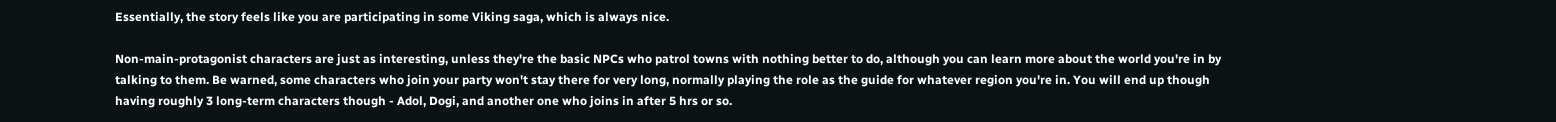Essentially, the story feels like you are participating in some Viking saga, which is always nice.

Non-main-protagonist characters are just as interesting, unless they're the basic NPCs who patrol towns with nothing better to do, although you can learn more about the world you're in by talking to them. Be warned, some characters who join your party won't stay there for very long, normally playing the role as the guide for whatever region you're in. You will end up though having roughly 3 long-term characters though - Adol, Dogi, and another one who joins in after 5 hrs or so.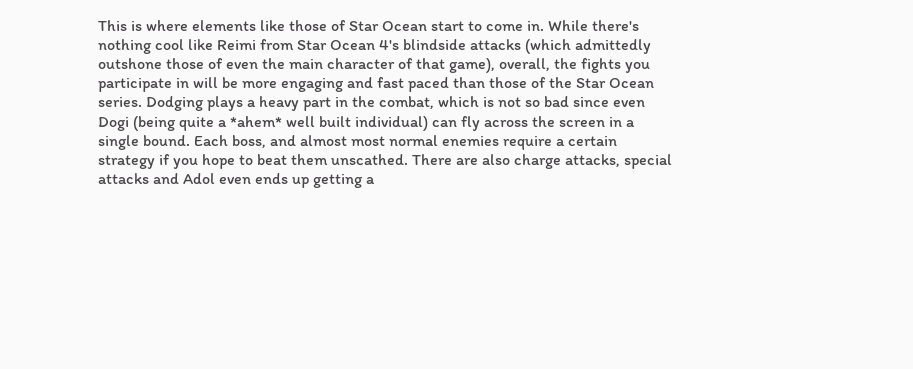This is where elements like those of Star Ocean start to come in. While there's nothing cool like Reimi from Star Ocean 4's blindside attacks (which admittedly outshone those of even the main character of that game), overall, the fights you participate in will be more engaging and fast paced than those of the Star Ocean series. Dodging plays a heavy part in the combat, which is not so bad since even Dogi (being quite a *ahem* well built individual) can fly across the screen in a single bound. Each boss, and almost most normal enemies require a certain strategy if you hope to beat them unscathed. There are also charge attacks, special attacks and Adol even ends up getting a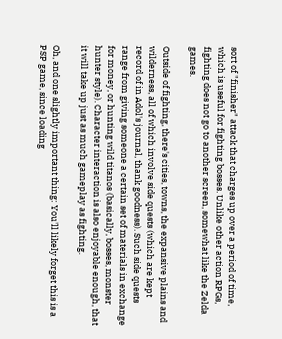sort of "finisher" attack that charges up over a period of time, which is useful for fighting bosses. Unlike other action RPGs, fighting does not go to another screen, somewhat like the Zelda games.

Outside of fighting, there's cities, towns, the expansive plains and wilderness, all of which involve side quests (which are kept record of in Adol's journal, thank goodness). Such side quests range from giving someone a certain set of materials in exchange for money, or hunting wild titanos (basically, bosses, monster hunter style). Character interaction is also enjoyable enough, that it will take up just as much gameplay as fighting.

Oh, and one slightly important thing: You'll likely forget this is a PSP game, since loading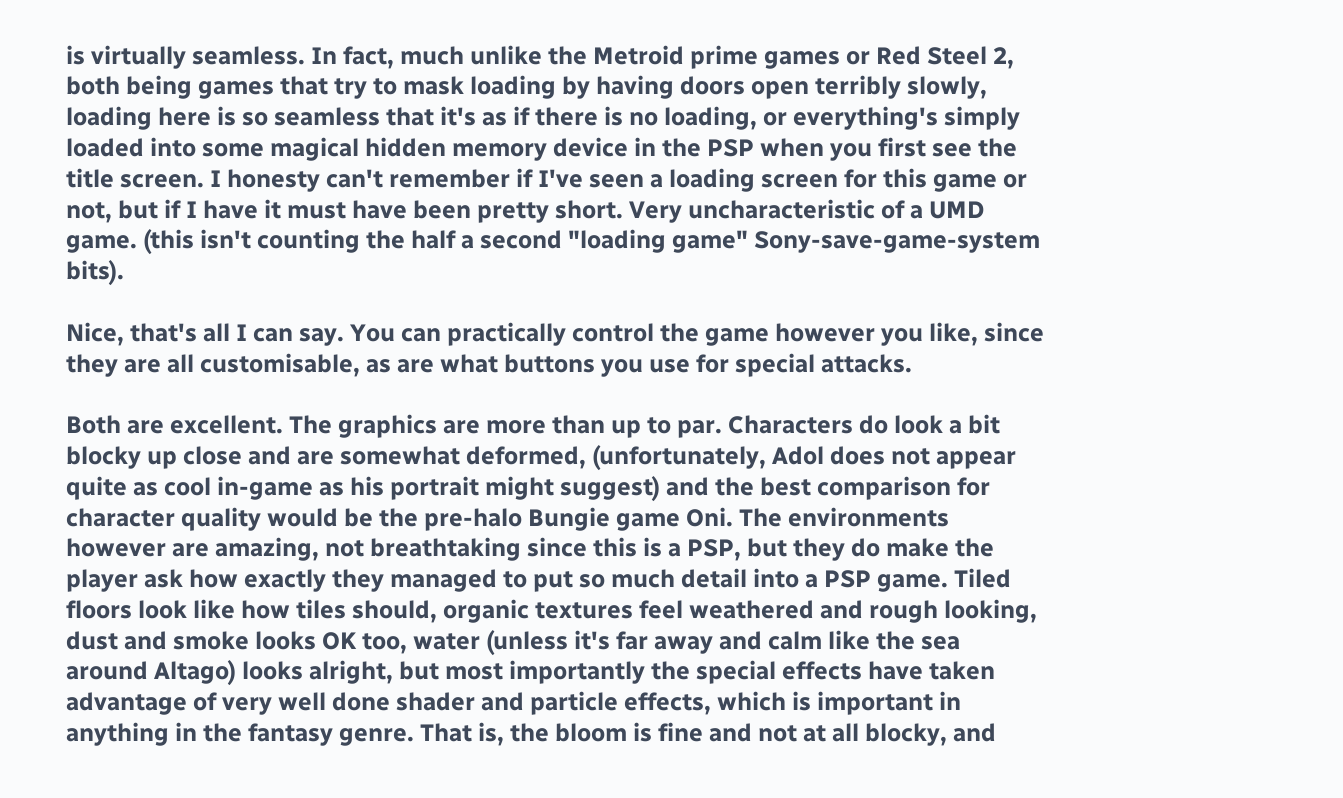is virtually seamless. In fact, much unlike the Metroid prime games or Red Steel 2, both being games that try to mask loading by having doors open terribly slowly, loading here is so seamless that it's as if there is no loading, or everything's simply loaded into some magical hidden memory device in the PSP when you first see the title screen. I honesty can't remember if I've seen a loading screen for this game or not, but if I have it must have been pretty short. Very uncharacteristic of a UMD game. (this isn't counting the half a second "loading game" Sony-save-game-system bits).

Nice, that's all I can say. You can practically control the game however you like, since they are all customisable, as are what buttons you use for special attacks.

Both are excellent. The graphics are more than up to par. Characters do look a bit blocky up close and are somewhat deformed, (unfortunately, Adol does not appear quite as cool in-game as his portrait might suggest) and the best comparison for character quality would be the pre-halo Bungie game Oni. The environments however are amazing, not breathtaking since this is a PSP, but they do make the player ask how exactly they managed to put so much detail into a PSP game. Tiled floors look like how tiles should, organic textures feel weathered and rough looking, dust and smoke looks OK too, water (unless it's far away and calm like the sea around Altago) looks alright, but most importantly the special effects have taken advantage of very well done shader and particle effects, which is important in anything in the fantasy genre. That is, the bloom is fine and not at all blocky, and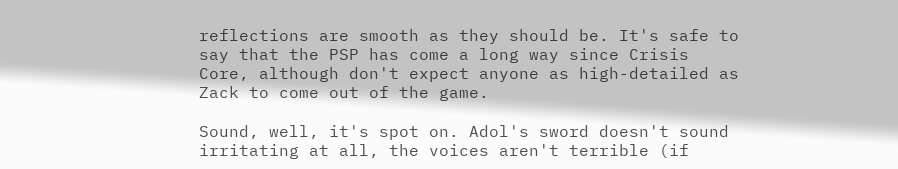reflections are smooth as they should be. It's safe to say that the PSP has come a long way since Crisis Core, although don't expect anyone as high-detailed as Zack to come out of the game.

Sound, well, it's spot on. Adol's sword doesn't sound irritating at all, the voices aren't terrible (if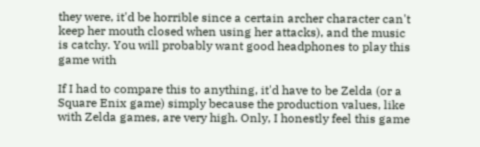they were, it'd be horrible since a certain archer character can't keep her mouth closed when using her attacks), and the music is catchy. You will probably want good headphones to play this game with

If I had to compare this to anything, it'd have to be Zelda (or a Square Enix game) simply because the production values, like with Zelda games, are very high. Only, I honestly feel this game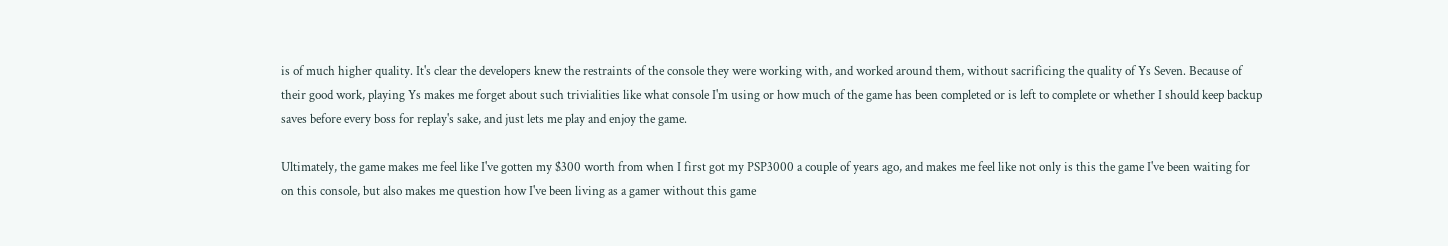is of much higher quality. It's clear the developers knew the restraints of the console they were working with, and worked around them, without sacrificing the quality of Ys Seven. Because of their good work, playing Ys makes me forget about such trivialities like what console I'm using or how much of the game has been completed or is left to complete or whether I should keep backup saves before every boss for replay's sake, and just lets me play and enjoy the game.

Ultimately, the game makes me feel like I've gotten my $300 worth from when I first got my PSP3000 a couple of years ago, and makes me feel like not only is this the game I've been waiting for on this console, but also makes me question how I've been living as a gamer without this game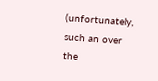(unfortunately, such an over the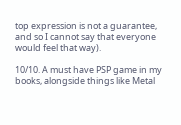top expression is not a guarantee, and so I cannot say that everyone would feel that way).

10/10. A must have PSP game in my books, alongside things like Metal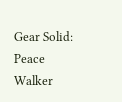Gear Solid: Peace Walker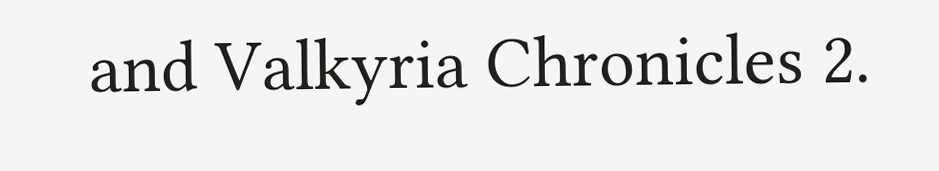and Valkyria Chronicles 2.